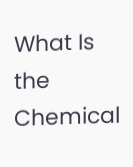What Is the Chemical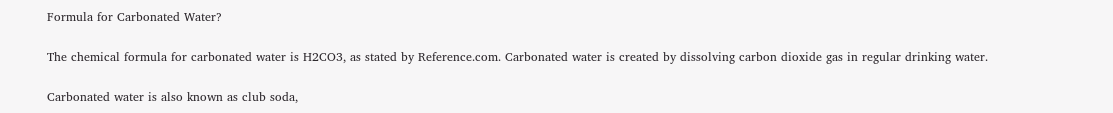Formula for Carbonated Water?

The chemical formula for carbonated water is H2CO3, as stated by Reference.com. Carbonated water is created by dissolving carbon dioxide gas in regular drinking water.

Carbonated water is also known as club soda,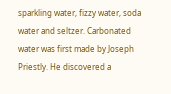sparkling water, fizzy water, soda water and seltzer. Carbonated water was first made by Joseph Priestly. He discovered a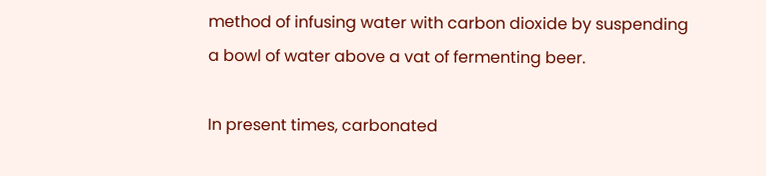method of infusing water with carbon dioxide by suspending a bowl of water above a vat of fermenting beer.

In present times, carbonated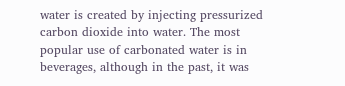water is created by injecting pressurized carbon dioxide into water. The most popular use of carbonated water is in beverages, although in the past, it was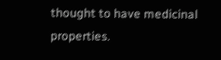thought to have medicinal properties.